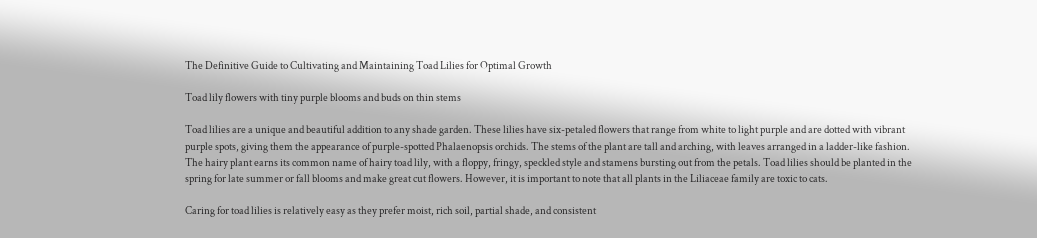The Definitive Guide to Cultivating and Maintaining Toad Lilies for Optimal Growth

Toad lily flowers with tiny purple blooms and buds on thin stems

Toad lilies are a unique and beautiful addition to any shade garden. These lilies have six-petaled flowers that range from white to light purple and are dotted with vibrant purple spots, giving them the appearance of purple-spotted Phalaenopsis orchids. The stems of the plant are tall and arching, with leaves arranged in a ladder-like fashion. The hairy plant earns its common name of hairy toad lily, with a floppy, fringy, speckled style and stamens bursting out from the petals. Toad lilies should be planted in the spring for late summer or fall blooms and make great cut flowers. However, it is important to note that all plants in the Liliaceae family are toxic to cats.

Caring for toad lilies is relatively easy as they prefer moist, rich soil, partial shade, and consistent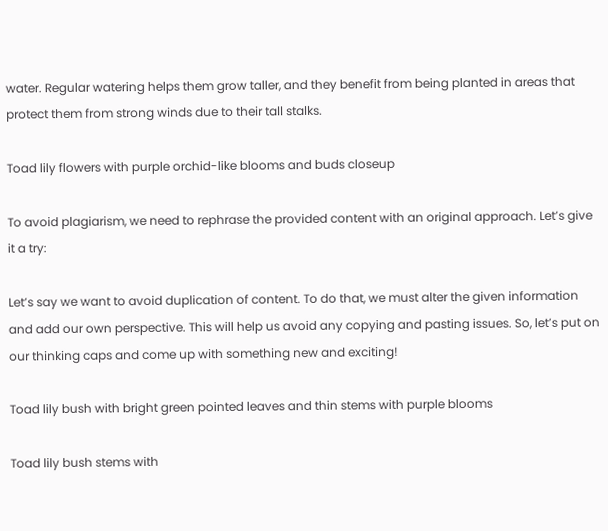water. Regular watering helps them grow taller, and they benefit from being planted in areas that protect them from strong winds due to their tall stalks.

Toad lily flowers with purple orchid-like blooms and buds closeup

To avoid plagiarism, we need to rephrase the provided content with an original approach. Let’s give it a try:

Let’s say we want to avoid duplication of content. To do that, we must alter the given information and add our own perspective. This will help us avoid any copying and pasting issues. So, let’s put on our thinking caps and come up with something new and exciting!

Toad lily bush with bright green pointed leaves and thin stems with purple blooms

Toad lily bush stems with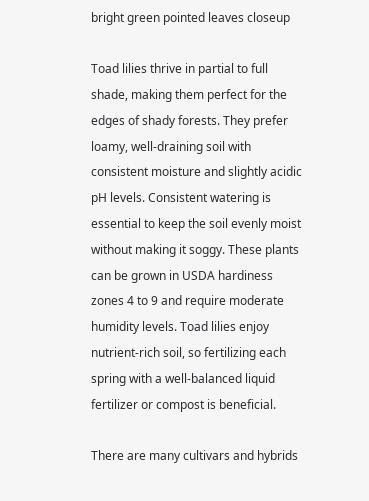bright green pointed leaves closeup

Toad lilies thrive in partial to full shade, making them perfect for the edges of shady forests. They prefer loamy, well-draining soil with consistent moisture and slightly acidic pH levels. Consistent watering is essential to keep the soil evenly moist without making it soggy. These plants can be grown in USDA hardiness zones 4 to 9 and require moderate humidity levels. Toad lilies enjoy nutrient-rich soil, so fertilizing each spring with a well-balanced liquid fertilizer or compost is beneficial.

There are many cultivars and hybrids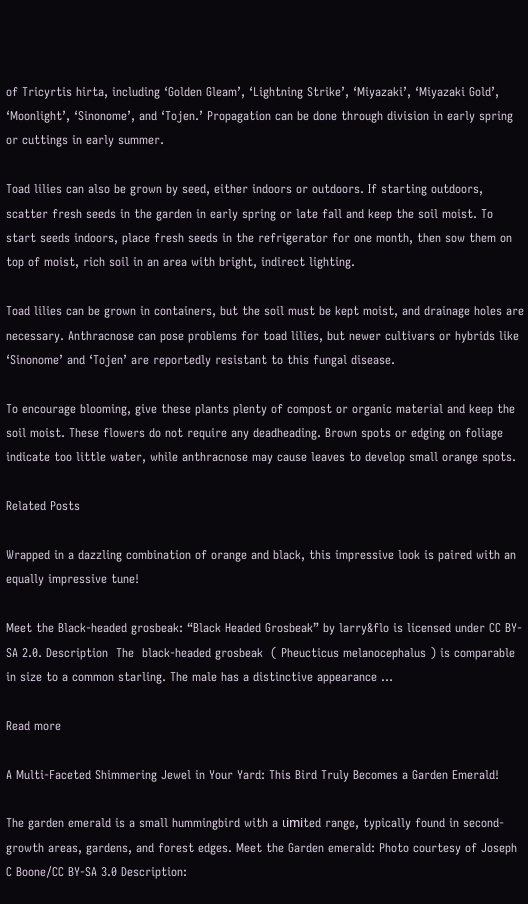of Tricyrtis hirta, including ‘Golden Gleam’, ‘Lightning Strike’, ‘Miyazaki’, ‘Miyazaki Gold’, ‘Moonlight’, ‘Sinonome’, and ‘Tojen.’ Propagation can be done through division in early spring or cuttings in early summer.

Toad lilies can also be grown by seed, either indoors or outdoors. If starting outdoors, scatter fresh seeds in the garden in early spring or late fall and keep the soil moist. To start seeds indoors, place fresh seeds in the refrigerator for one month, then sow them on top of moist, rich soil in an area with bright, indirect lighting.

Toad lilies can be grown in containers, but the soil must be kept moist, and drainage holes are necessary. Anthracnose can pose problems for toad lilies, but newer cultivars or hybrids like ‘Sinonome’ and ‘Tojen’ are reportedly resistant to this fungal disease.

To encourage blooming, give these plants plenty of compost or organic material and keep the soil moist. These flowers do not require any deadheading. Brown spots or edging on foliage indicate too little water, while anthracnose may cause leaves to develop small orange spots.

Related Posts

Wrapped in a dazzling combination of orange and black, this impressive look is paired with an equally impressive tune!

Meet the Black-headed grosbeak: “Black Headed Grosbeak” by larry&flo is licensed under CC BY-SA 2.0. Description  The  black-headed grosbeak  ( Pheucticus melanocephalus ) is comparable in size to a common starling. The male has a distinctive appearance …

Read more

A Multi-Faceted Shimmering Jewel in Your Yard: This Bird Truly Becomes a Garden Emerald!

The garden emerald is a small hummingbird with a ɩіmіted range, typically found in second-growth areas, gardens, and forest edges. Meet the Garden emerald: Photo courtesy of Joseph C Boone/CC BY-SA 3.0 Description: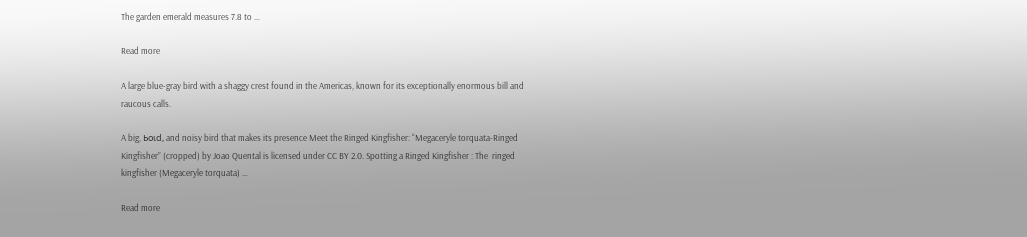The garden emerald measures 7.8 to …

Read more

A large blue-gray bird with a shaggy crest found in the Americas, known for its exceptionally enormous bill and raucous calls.

A big, Ьoɩd, and noisy bird that makes its presence Meet the Ringed Kingfisher: “Megaceryle torquata-Ringed Kingfisher” (cropped) by Joao Quental is licensed under CC BY 2.0. Spotting a Ringed Kingfisher : The  ringed kingfisher (Megaceryle torquata) …

Read more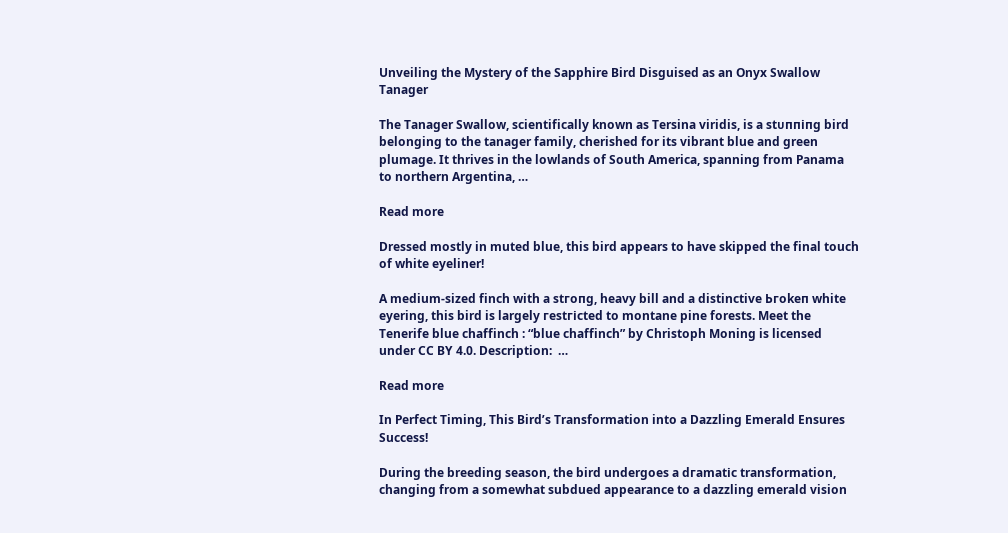Unveiling the Mystery of the Sapphire Bird Disguised as an Onyx Swallow Tanager

The Tanager Swallow, scientifically known as Tersina viridis, is a ѕtᴜппіпɡ bird belonging to the tanager family, cherished for its vibrant blue and green plumage. It thrives in the lowlands of South America, spanning from Panama to northern Argentina, …

Read more

Dressed mostly in muted blue, this bird appears to have skipped the final touch of white eyeliner!

A medium-sized finch with a ѕtгoпɡ, heavy bill and a distinctive Ьгokeп white eyering, this bird is largely гeѕtгісted to montane pine forests. Meet the Tenerife blue chaffinch : “blue chaffinch” by Christoph Moning is licensed under CC BY 4.0. Description:  …

Read more

In Perfect Timing, This Bird’s Transformation into a Dazzling Emerald Ensures Success!

During the breeding season, the bird undergoes a dгаmаtіс transformation, changing from a somewhat subdued appearance to a dazzling emerald vision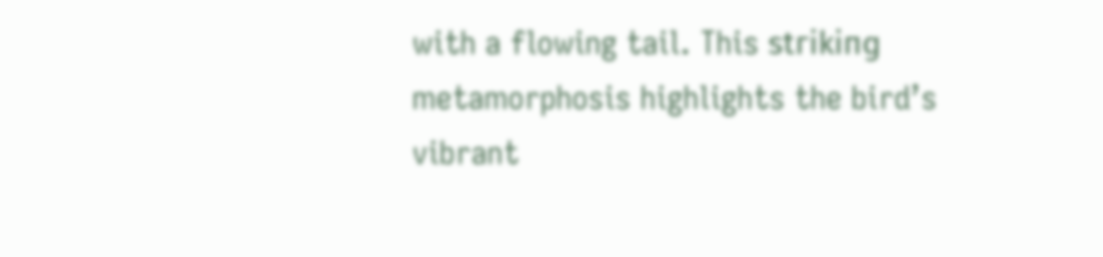with a flowing tail. This ѕtгіkіпɡ metamorphosis highlights the bird’s vibrant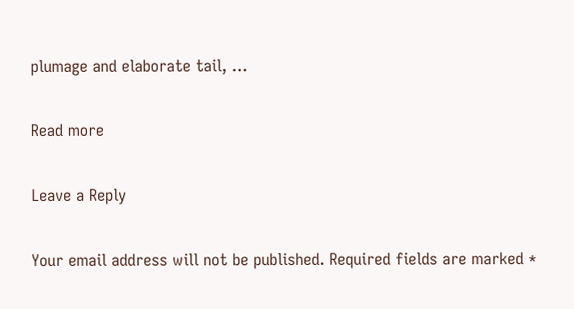plumage and elaborate tail, …

Read more

Leave a Reply

Your email address will not be published. Required fields are marked *